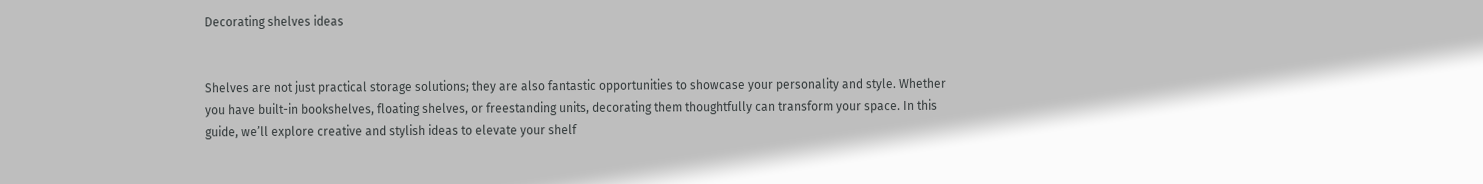Decorating shelves ideas


Shelves are not just practical storage solutions; they are also fantastic opportunities to showcase your personality and style. Whether you have built-in bookshelves, floating shelves, or freestanding units, decorating them thoughtfully can transform your space. In this guide, we’ll explore creative and stylish ideas to elevate your shelf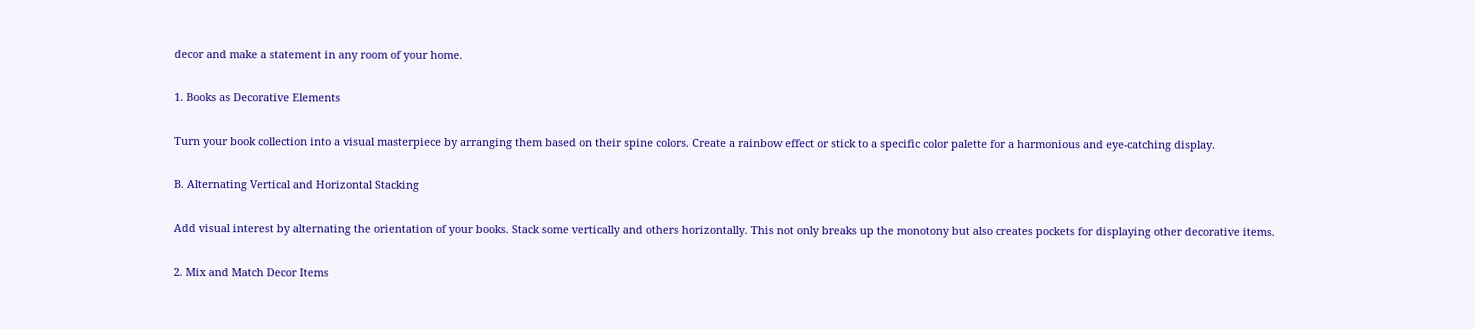decor and make a statement in any room of your home.

1. Books as Decorative Elements

Turn your book collection into a visual masterpiece by arranging them based on their spine colors. Create a rainbow effect or stick to a specific color palette for a harmonious and eye-catching display.

B. Alternating Vertical and Horizontal Stacking

Add visual interest by alternating the orientation of your books. Stack some vertically and others horizontally. This not only breaks up the monotony but also creates pockets for displaying other decorative items.

2. Mix and Match Decor Items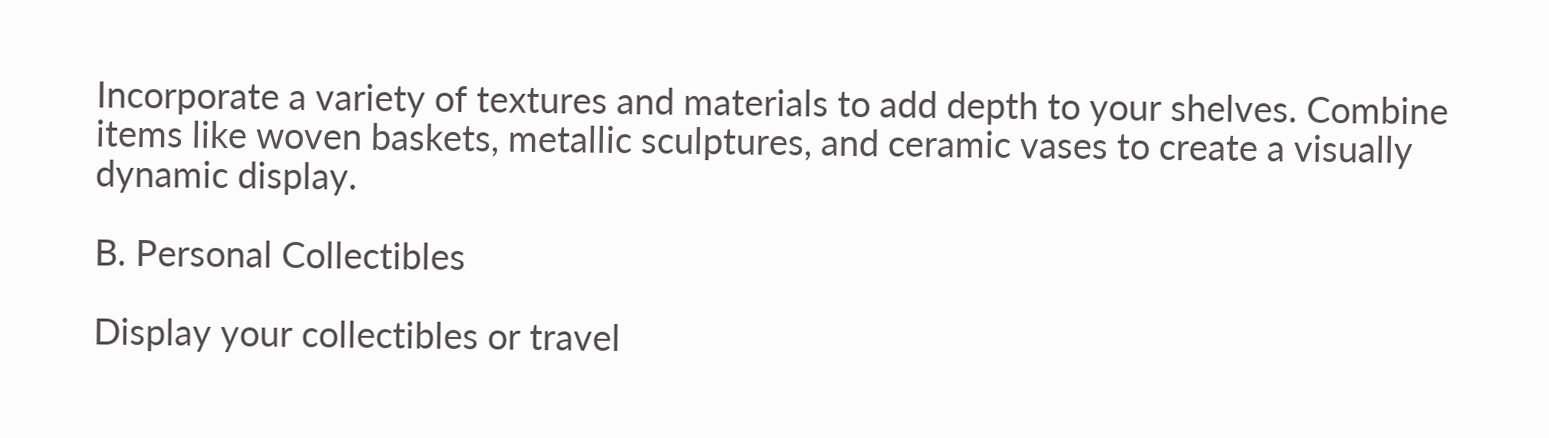Incorporate a variety of textures and materials to add depth to your shelves. Combine items like woven baskets, metallic sculptures, and ceramic vases to create a visually dynamic display.

B. Personal Collectibles

Display your collectibles or travel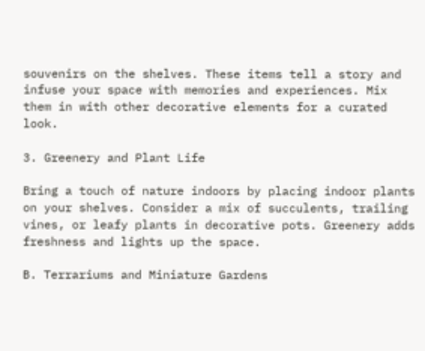souvenirs on the shelves. These items tell a story and infuse your space with memories and experiences. Mix them in with other decorative elements for a curated look.

3. Greenery and Plant Life

Bring a touch of nature indoors by placing indoor plants on your shelves. Consider a mix of succulents, trailing vines, or leafy plants in decorative pots. Greenery adds freshness and lights up the space.

B. Terrariums and Miniature Gardens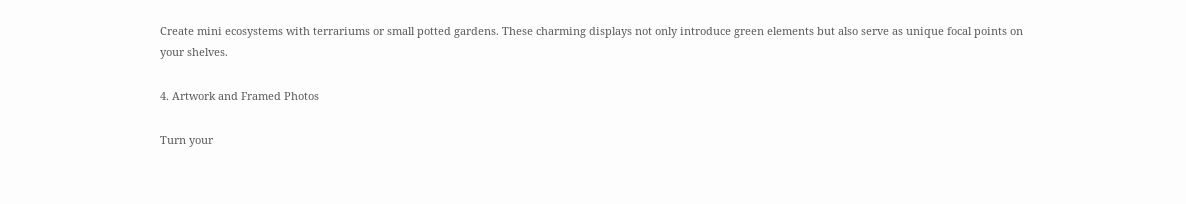Create mini ecosystems with terrariums or small potted gardens. These charming displays not only introduce green elements but also serve as unique focal points on your shelves.

4. Artwork and Framed Photos

Turn your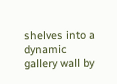shelves into a dynamic gallery wall by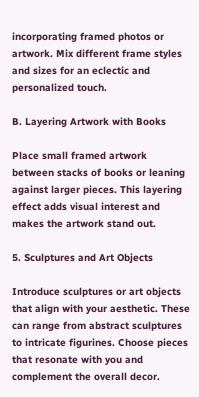incorporating framed photos or artwork. Mix different frame styles and sizes for an eclectic and personalized touch.

B. Layering Artwork with Books

Place small framed artwork between stacks of books or leaning against larger pieces. This layering effect adds visual interest and makes the artwork stand out.

5. Sculptures and Art Objects

Introduce sculptures or art objects that align with your aesthetic. These can range from abstract sculptures to intricate figurines. Choose pieces that resonate with you and complement the overall decor.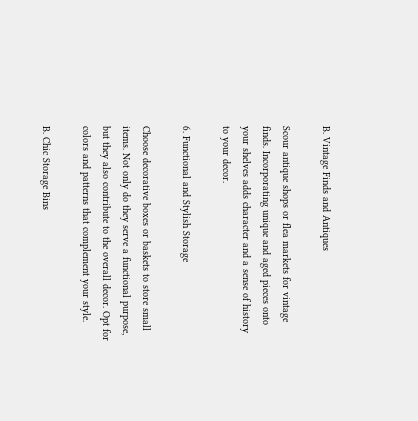B. Vintage Finds and Antiques

Scour antique shops or flea markets for vintage finds. Incorporating unique and aged pieces onto your shelves adds character and a sense of history to your decor.

6. Functional and Stylish Storage

Choose decorative boxes or baskets to store small items. Not only do they serve a functional purpose, but they also contribute to the overall decor. Opt for colors and patterns that complement your style.

B. Chic Storage Bins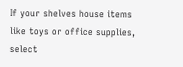If your shelves house items like toys or office supplies, select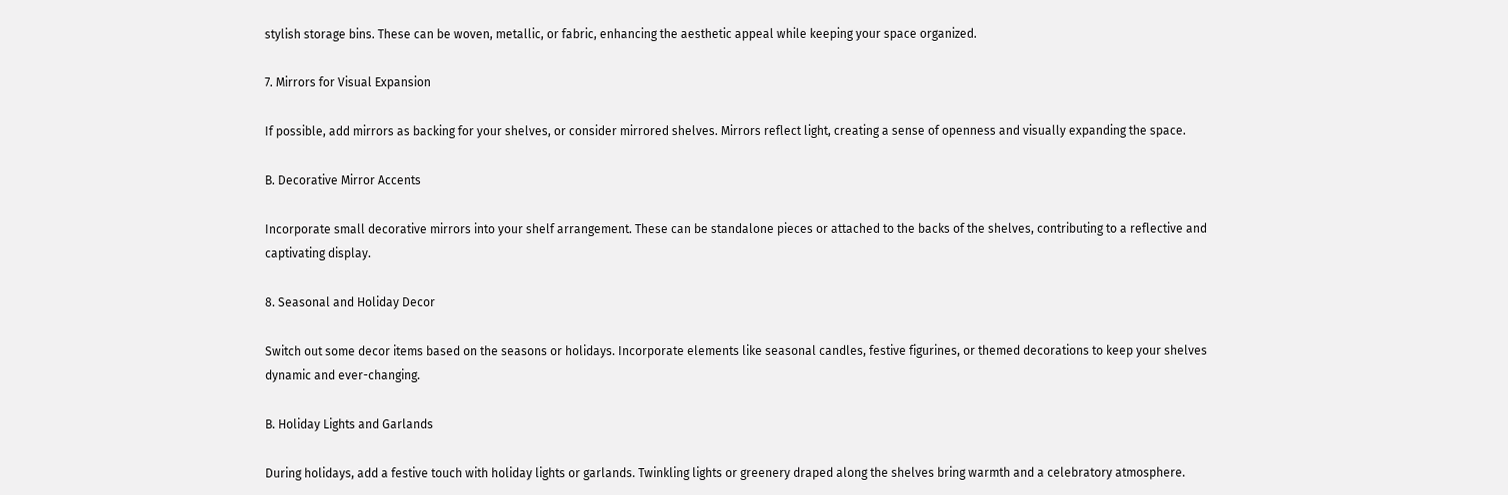stylish storage bins. These can be woven, metallic, or fabric, enhancing the aesthetic appeal while keeping your space organized.

7. Mirrors for Visual Expansion

If possible, add mirrors as backing for your shelves, or consider mirrored shelves. Mirrors reflect light, creating a sense of openness and visually expanding the space.

B. Decorative Mirror Accents

Incorporate small decorative mirrors into your shelf arrangement. These can be standalone pieces or attached to the backs of the shelves, contributing to a reflective and captivating display.

8. Seasonal and Holiday Decor

Switch out some decor items based on the seasons or holidays. Incorporate elements like seasonal candles, festive figurines, or themed decorations to keep your shelves dynamic and ever-changing.

B. Holiday Lights and Garlands

During holidays, add a festive touch with holiday lights or garlands. Twinkling lights or greenery draped along the shelves bring warmth and a celebratory atmosphere.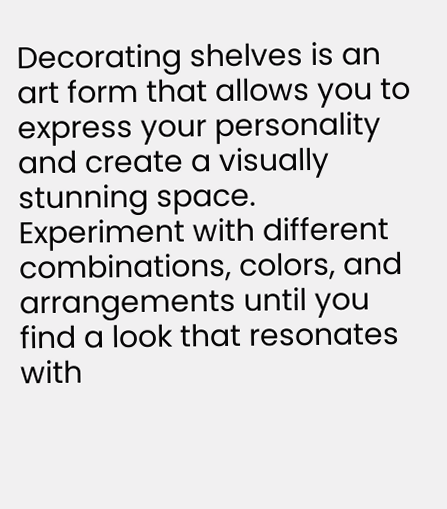Decorating shelves is an art form that allows you to express your personality and create a visually stunning space. Experiment with different combinations, colors, and arrangements until you find a look that resonates with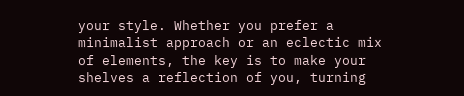your style. Whether you prefer a minimalist approach or an eclectic mix of elements, the key is to make your shelves a reflection of you, turning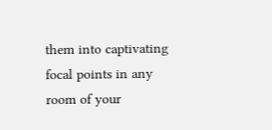them into captivating focal points in any room of your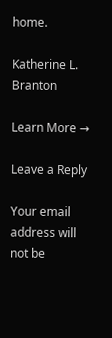home.

Katherine L. Branton

Learn More →

Leave a Reply

Your email address will not be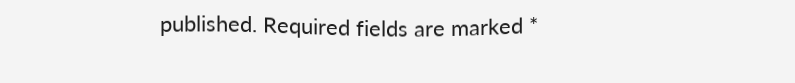published. Required fields are marked *